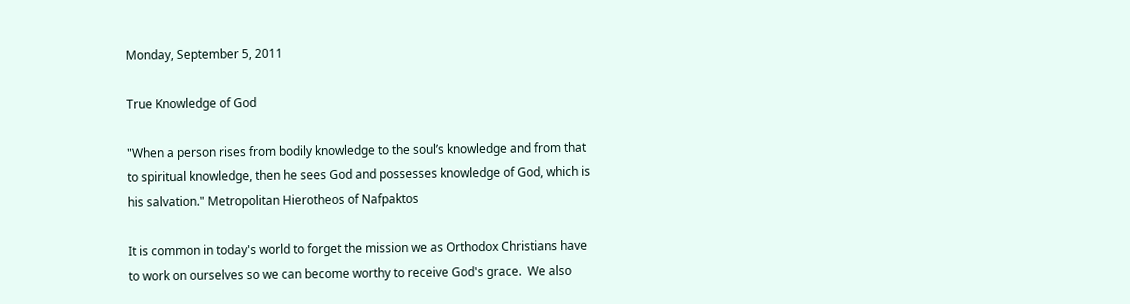Monday, September 5, 2011

True Knowledge of God

"When a person rises from bodily knowledge to the soul’s knowledge and from that to spiritual knowledge, then he sees God and possesses knowledge of God, which is his salvation." Metropolitan Hierotheos of Nafpaktos

It is common in today's world to forget the mission we as Orthodox Christians have to work on ourselves so we can become worthy to receive God's grace.  We also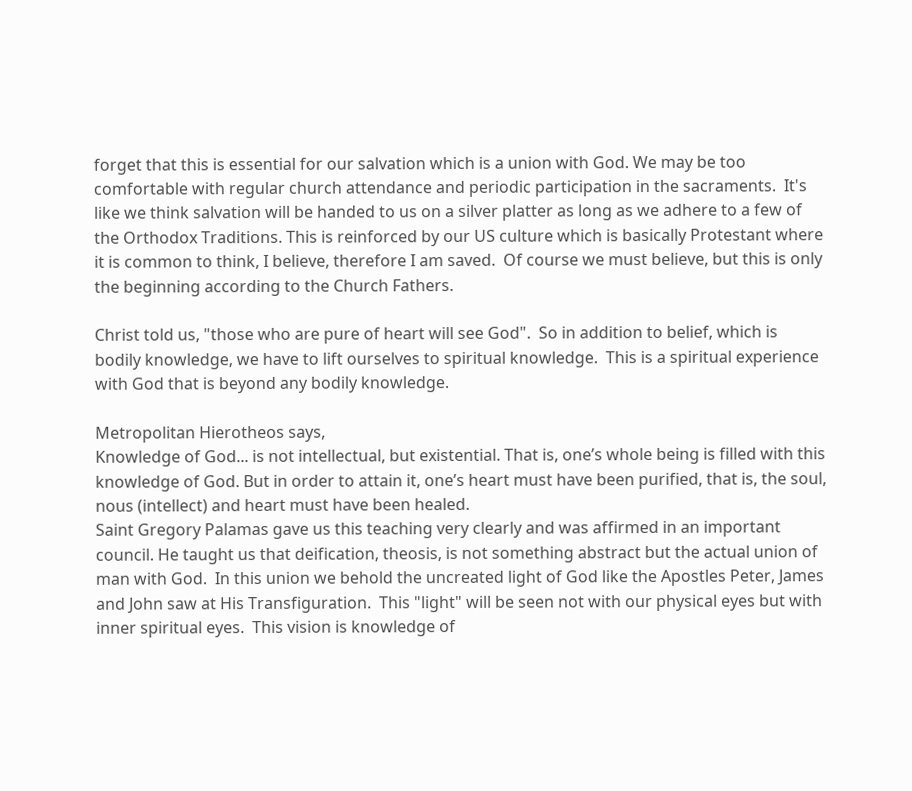forget that this is essential for our salvation which is a union with God. We may be too comfortable with regular church attendance and periodic participation in the sacraments.  It's like we think salvation will be handed to us on a silver platter as long as we adhere to a few of the Orthodox Traditions. This is reinforced by our US culture which is basically Protestant where it is common to think, I believe, therefore I am saved.  Of course we must believe, but this is only the beginning according to the Church Fathers.

Christ told us, "those who are pure of heart will see God".  So in addition to belief, which is bodily knowledge, we have to lift ourselves to spiritual knowledge.  This is a spiritual experience with God that is beyond any bodily knowledge.

Metropolitan Hierotheos says,
Knowledge of God... is not intellectual, but existential. That is, one’s whole being is filled with this knowledge of God. But in order to attain it, one’s heart must have been purified, that is, the soul, nous (intellect) and heart must have been healed.
Saint Gregory Palamas gave us this teaching very clearly and was affirmed in an important council. He taught us that deification, theosis, is not something abstract but the actual union of man with God.  In this union we behold the uncreated light of God like the Apostles Peter, James and John saw at His Transfiguration.  This "light" will be seen not with our physical eyes but with inner spiritual eyes.  This vision is knowledge of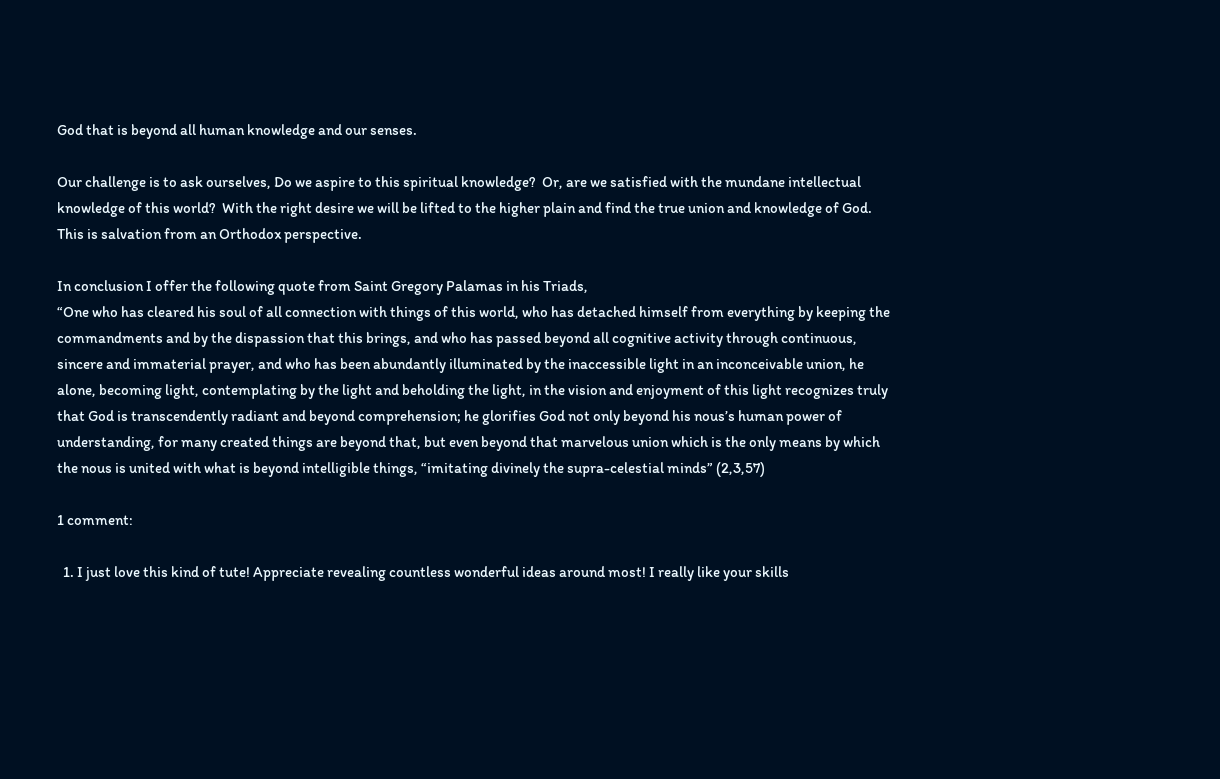God that is beyond all human knowledge and our senses.

Our challenge is to ask ourselves, Do we aspire to this spiritual knowledge?  Or, are we satisfied with the mundane intellectual knowledge of this world?  With the right desire we will be lifted to the higher plain and find the true union and knowledge of God.  This is salvation from an Orthodox perspective.

In conclusion I offer the following quote from Saint Gregory Palamas in his Triads,
“One who has cleared his soul of all connection with things of this world, who has detached himself from everything by keeping the commandments and by the dispassion that this brings, and who has passed beyond all cognitive activity through continuous, sincere and immaterial prayer, and who has been abundantly illuminated by the inaccessible light in an inconceivable union, he alone, becoming light, contemplating by the light and beholding the light, in the vision and enjoyment of this light recognizes truly that God is transcendently radiant and beyond comprehension; he glorifies God not only beyond his nous’s human power of understanding, for many created things are beyond that, but even beyond that marvelous union which is the only means by which the nous is united with what is beyond intelligible things, “imitating divinely the supra-celestial minds” (2,3,57)

1 comment:

  1. I just love this kind of tute! Appreciate revealing countless wonderful ideas around most! I really like your skills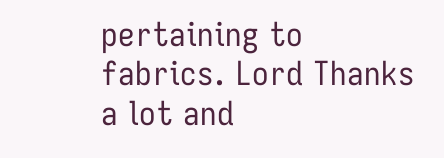pertaining to fabrics. Lord Thanks a lot and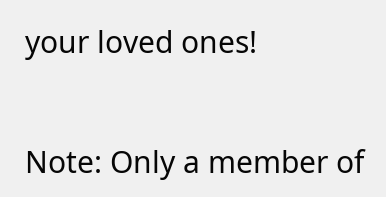your loved ones!


Note: Only a member of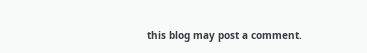this blog may post a comment.